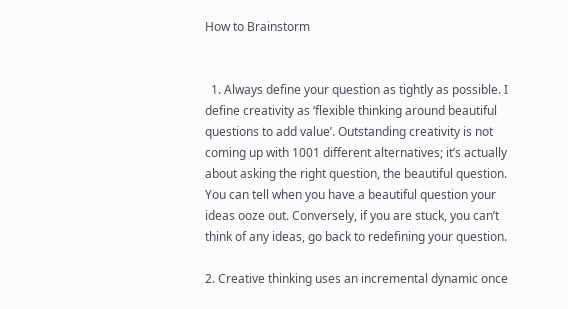How to Brainstorm


  1. Always define your question as tightly as possible. I define creativity as ‘flexible thinking around beautiful questions to add value’. Outstanding creativity is not coming up with 1001 different alternatives; it’s actually about asking the right question, the beautiful question. You can tell when you have a beautiful question your ideas ooze out. Conversely, if you are stuck, you can’t think of any ideas, go back to redefining your question.

2. Creative thinking uses an incremental dynamic once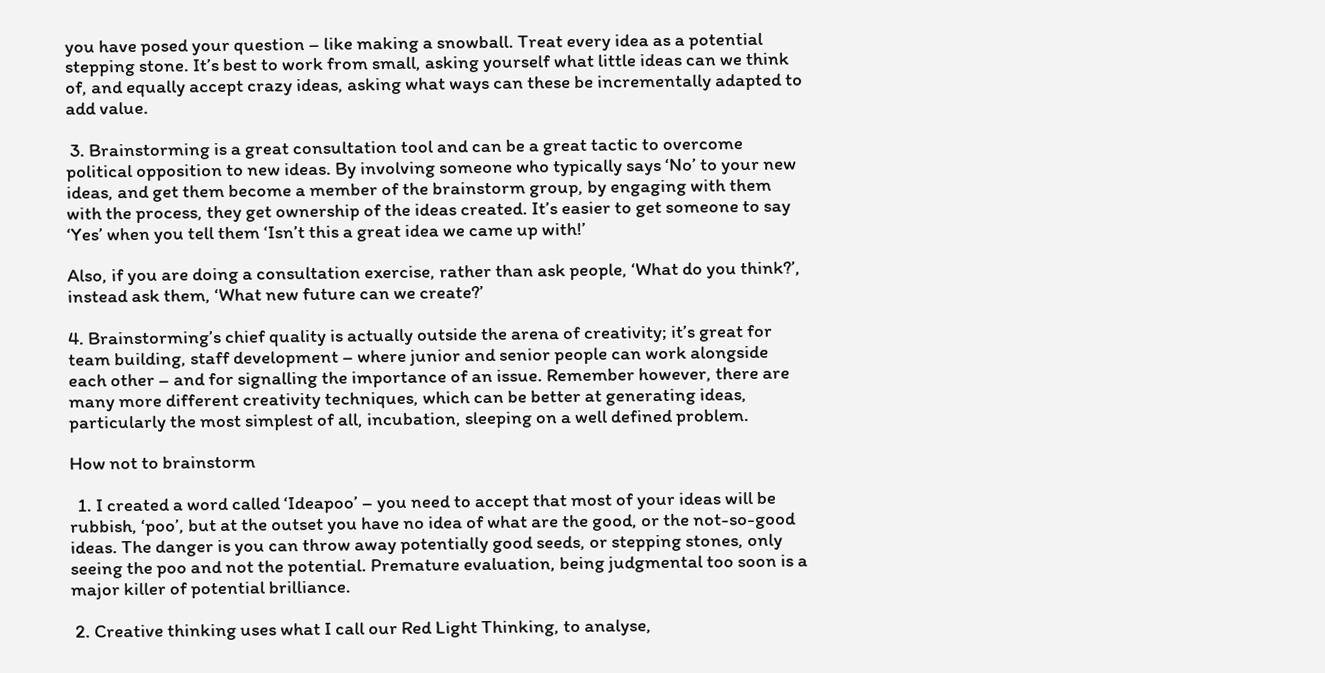you have posed your question – like making a snowball. Treat every idea as a potential stepping stone. It’s best to work from small, asking yourself what little ideas can we think of, and equally accept crazy ideas, asking what ways can these be incrementally adapted to add value.

 3. Brainstorming is a great consultation tool and can be a great tactic to overcome political opposition to new ideas. By involving someone who typically says ‘No’ to your new ideas, and get them become a member of the brainstorm group, by engaging with them with the process, they get ownership of the ideas created. It’s easier to get someone to say ‘Yes’ when you tell them ‘Isn’t this a great idea we came up with!’

Also, if you are doing a consultation exercise, rather than ask people, ‘What do you think?’, instead ask them, ‘What new future can we create?’

4. Brainstorming’s chief quality is actually outside the arena of creativity; it’s great for team building, staff development – where junior and senior people can work alongside each other – and for signalling the importance of an issue. Remember however, there are many more different creativity techniques, which can be better at generating ideas, particularly the most simplest of all, incubation, sleeping on a well defined problem.

How not to brainstorm

  1. I created a word called ‘Ideapoo’ – you need to accept that most of your ideas will be rubbish, ‘poo’, but at the outset you have no idea of what are the good, or the not-so-good ideas. The danger is you can throw away potentially good seeds, or stepping stones, only seeing the poo and not the potential. Premature evaluation, being judgmental too soon is a major killer of potential brilliance.

 2. Creative thinking uses what I call our Red Light Thinking, to analyse,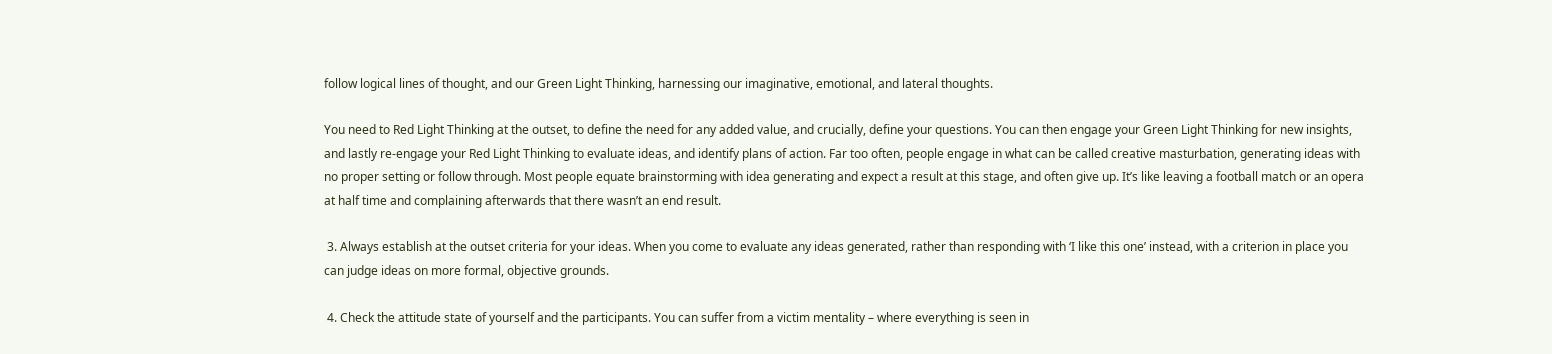follow logical lines of thought, and our Green Light Thinking, harnessing our imaginative, emotional, and lateral thoughts.

You need to Red Light Thinking at the outset, to define the need for any added value, and crucially, define your questions. You can then engage your Green Light Thinking for new insights, and lastly re-engage your Red Light Thinking to evaluate ideas, and identify plans of action. Far too often, people engage in what can be called creative masturbation, generating ideas with no proper setting or follow through. Most people equate brainstorming with idea generating and expect a result at this stage, and often give up. It’s like leaving a football match or an opera at half time and complaining afterwards that there wasn’t an end result.

 3. Always establish at the outset criteria for your ideas. When you come to evaluate any ideas generated, rather than responding with ‘I like this one’ instead, with a criterion in place you can judge ideas on more formal, objective grounds.

 4. Check the attitude state of yourself and the participants. You can suffer from a victim mentality – where everything is seen in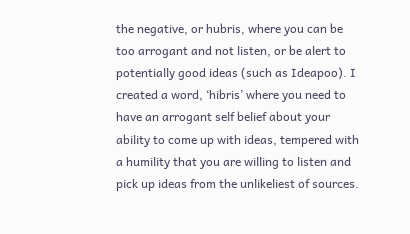the negative, or hubris, where you can be too arrogant and not listen, or be alert to potentially good ideas (such as Ideapoo). I created a word, ‘hibris’ where you need to have an arrogant self belief about your ability to come up with ideas, tempered with a humility that you are willing to listen and pick up ideas from the unlikeliest of sources.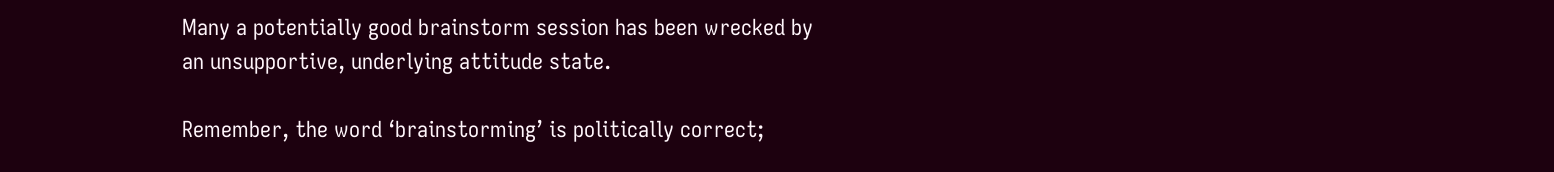Many a potentially good brainstorm session has been wrecked by an unsupportive, underlying attitude state.

Remember, the word ‘brainstorming’ is politically correct;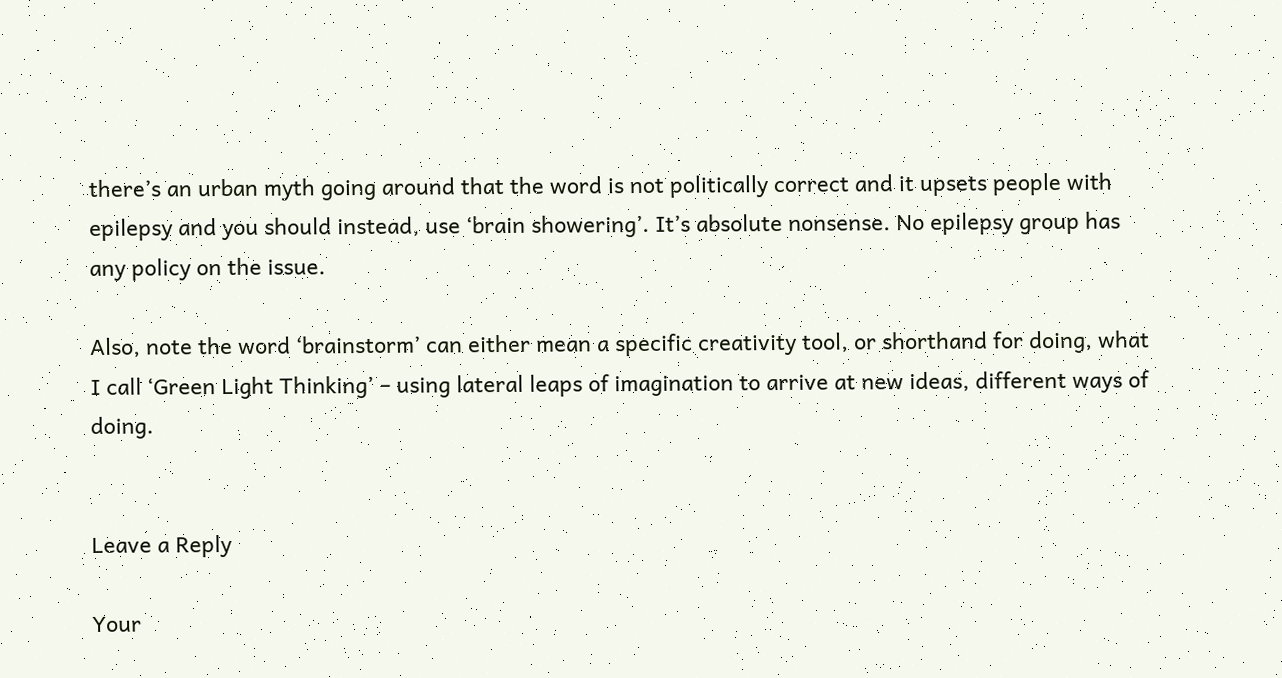there’s an urban myth going around that the word is not politically correct and it upsets people with epilepsy and you should instead, use ‘brain showering’. It’s absolute nonsense. No epilepsy group has any policy on the issue.

Also, note the word ‘brainstorm’ can either mean a specific creativity tool, or shorthand for doing, what I call ‘Green Light Thinking’ – using lateral leaps of imagination to arrive at new ideas, different ways of doing.


Leave a Reply

Your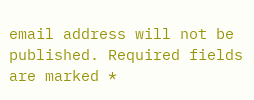email address will not be published. Required fields are marked *